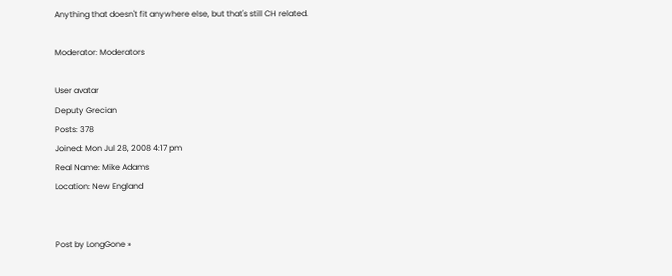Anything that doesn't fit anywhere else, but that's still CH related.

Moderator: Moderators

User avatar
Deputy Grecian
Posts: 378
Joined: Mon Jul 28, 2008 4:17 pm
Real Name: Mike Adams
Location: New England


Post by LongGone »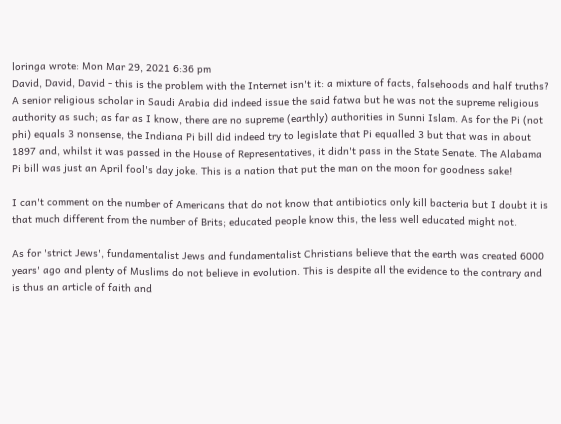loringa wrote: Mon Mar 29, 2021 6:36 pm
David, David, David - this is the problem with the Internet isn't it: a mixture of facts, falsehoods and half truths? A senior religious scholar in Saudi Arabia did indeed issue the said fatwa but he was not the supreme religious authority as such; as far as I know, there are no supreme (earthly) authorities in Sunni Islam. As for the Pi (not phi) equals 3 nonsense, the Indiana Pi bill did indeed try to legislate that Pi equalled 3 but that was in about 1897 and, whilst it was passed in the House of Representatives, it didn't pass in the State Senate. The Alabama Pi bill was just an April fool's day joke. This is a nation that put the man on the moon for goodness sake!

I can't comment on the number of Americans that do not know that antibiotics only kill bacteria but I doubt it is that much different from the number of Brits; educated people know this, the less well educated might not.

As for 'strict Jews', fundamentalist Jews and fundamentalist Christians believe that the earth was created 6000 years' ago and plenty of Muslims do not believe in evolution. This is despite all the evidence to the contrary and is thus an article of faith and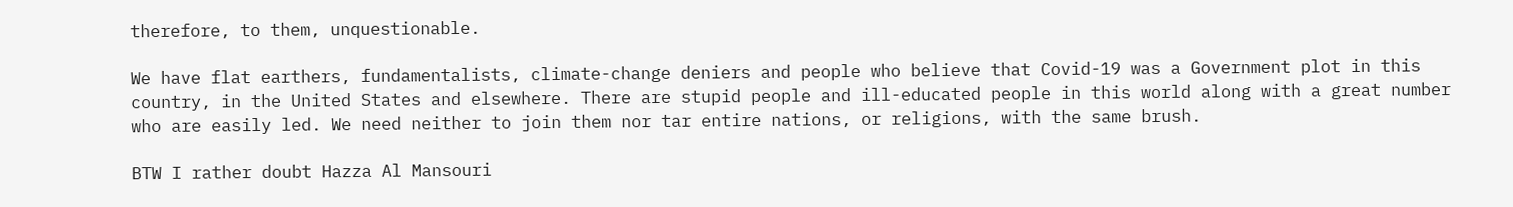therefore, to them, unquestionable.

We have flat earthers, fundamentalists, climate-change deniers and people who believe that Covid-19 was a Government plot in this country, in the United States and elsewhere. There are stupid people and ill-educated people in this world along with a great number who are easily led. We need neither to join them nor tar entire nations, or religions, with the same brush.

BTW I rather doubt Hazza Al Mansouri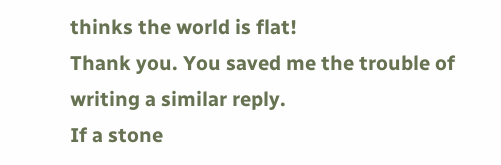thinks the world is flat!
Thank you. You saved me the trouble of writing a similar reply.
If a stone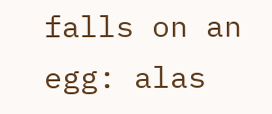falls on an egg: alas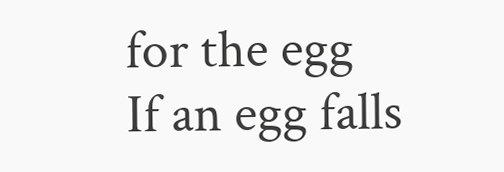for the egg
If an egg falls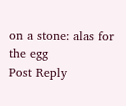on a stone: alas for the egg
Post Reply